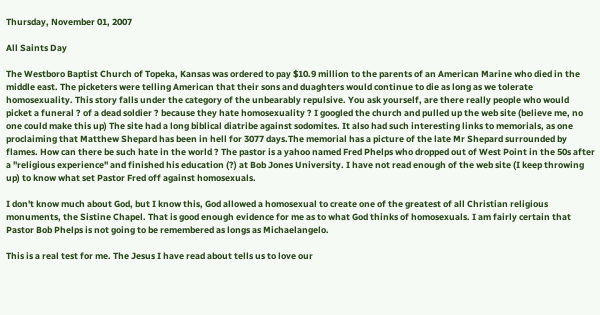Thursday, November 01, 2007

All Saints Day

The Westboro Baptist Church of Topeka, Kansas was ordered to pay $10.9 million to the parents of an American Marine who died in the middle east. The picketers were telling American that their sons and duaghters would continue to die as long as we tolerate homosexuality. This story falls under the category of the unbearably repulsive. You ask yourself, are there really people who would picket a funeral ? of a dead soldier ? because they hate homosexuality ? I googled the church and pulled up the web site (believe me, no one could make this up) The site had a long biblical diatribe against sodomites. It also had such interesting links to memorials, as one proclaiming that Matthew Shepard has been in hell for 3077 days.The memorial has a picture of the late Mr Shepard surrounded by flames. How can there be such hate in the world ? The pastor is a yahoo named Fred Phelps who dropped out of West Point in the 50s after a "religious experience" and finished his education (?) at Bob Jones University. I have not read enough of the web site (I keep throwing up) to know what set Pastor Fred off against homosexuals.

I don't know much about God, but I know this, God allowed a homosexual to create one of the greatest of all Christian religious monuments, the Sistine Chapel. That is good enough evidence for me as to what God thinks of homosexuals. I am fairly certain that Pastor Bob Phelps is not going to be remembered as longs as Michaelangelo.

This is a real test for me. The Jesus I have read about tells us to love our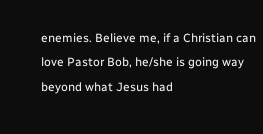enemies. Believe me, if a Christian can love Pastor Bob, he/she is going way beyond what Jesus had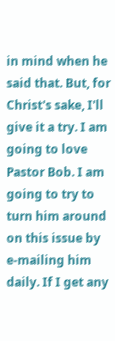in mind when he said that. But, for Christ's sake, I'll give it a try. I am going to love Pastor Bob. I am going to try to turn him around on this issue by e-mailing him daily. If I get any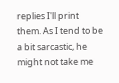replies I'll print them. As I tend to be a bit sarcastic, he might not take me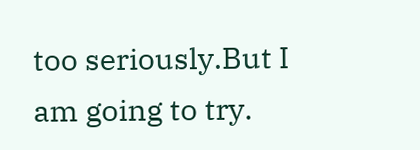too seriously.But I am going to try.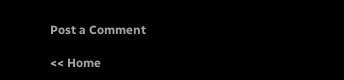Post a Comment

<< Home